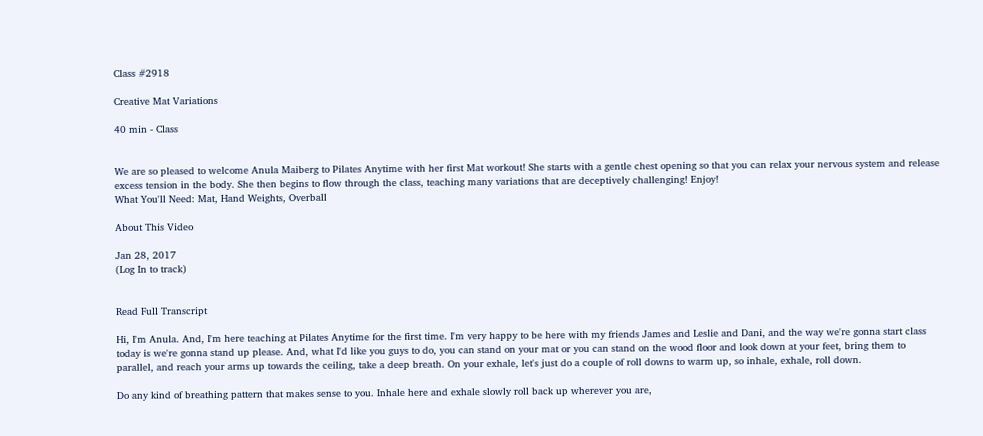Class #2918

Creative Mat Variations

40 min - Class


We are so pleased to welcome Anula Maiberg to Pilates Anytime with her first Mat workout! She starts with a gentle chest opening so that you can relax your nervous system and release excess tension in the body. She then begins to flow through the class, teaching many variations that are deceptively challenging! Enjoy!
What You'll Need: Mat, Hand Weights, Overball

About This Video

Jan 28, 2017
(Log In to track)


Read Full Transcript

Hi, I'm Anula. And, I'm here teaching at Pilates Anytime for the first time. I'm very happy to be here with my friends James and Leslie and Dani, and the way we're gonna start class today is we're gonna stand up please. And, what I'd like you guys to do, you can stand on your mat or you can stand on the wood floor and look down at your feet, bring them to parallel, and reach your arms up towards the ceiling, take a deep breath. On your exhale, let's just do a couple of roll downs to warm up, so inhale, exhale, roll down.

Do any kind of breathing pattern that makes sense to you. Inhale here and exhale slowly roll back up wherever you are,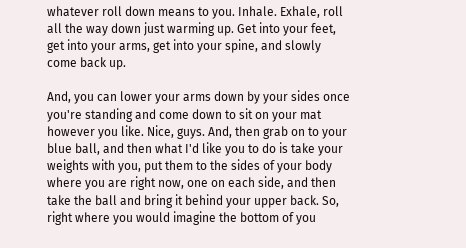whatever roll down means to you. Inhale. Exhale, roll all the way down just warming up. Get into your feet, get into your arms, get into your spine, and slowly come back up.

And, you can lower your arms down by your sides once you're standing and come down to sit on your mat however you like. Nice, guys. And, then grab on to your blue ball, and then what I'd like you to do is take your weights with you, put them to the sides of your body where you are right now, one on each side, and then take the ball and bring it behind your upper back. So, right where you would imagine the bottom of you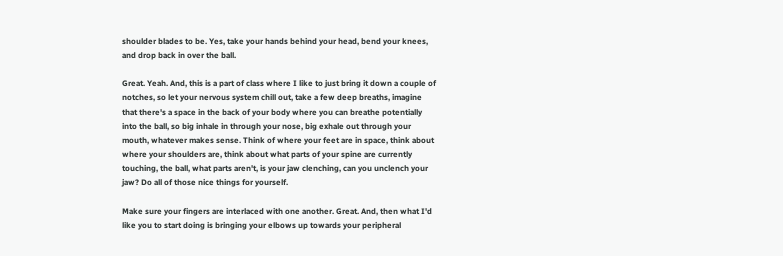shoulder blades to be. Yes, take your hands behind your head, bend your knees, and drop back in over the ball.

Great. Yeah. And, this is a part of class where I like to just bring it down a couple of notches, so let your nervous system chill out, take a few deep breaths, imagine that there's a space in the back of your body where you can breathe potentially into the ball, so big inhale in through your nose, big exhale out through your mouth, whatever makes sense. Think of where your feet are in space, think about where your shoulders are, think about what parts of your spine are currently touching, the ball, what parts aren't, is your jaw clenching, can you unclench your jaw? Do all of those nice things for yourself.

Make sure your fingers are interlaced with one another. Great. And, then what I'd like you to start doing is bringing your elbows up towards your peripheral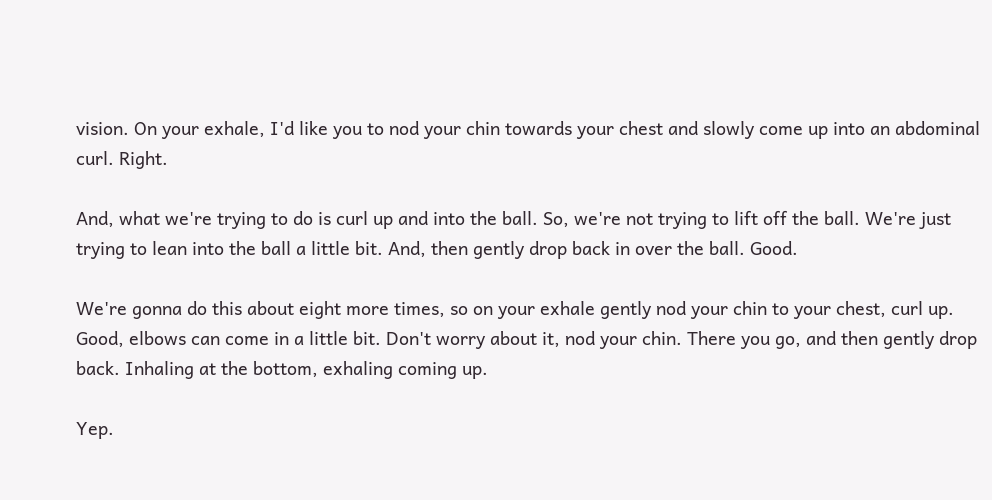vision. On your exhale, I'd like you to nod your chin towards your chest and slowly come up into an abdominal curl. Right.

And, what we're trying to do is curl up and into the ball. So, we're not trying to lift off the ball. We're just trying to lean into the ball a little bit. And, then gently drop back in over the ball. Good.

We're gonna do this about eight more times, so on your exhale gently nod your chin to your chest, curl up. Good, elbows can come in a little bit. Don't worry about it, nod your chin. There you go, and then gently drop back. Inhaling at the bottom, exhaling coming up.

Yep.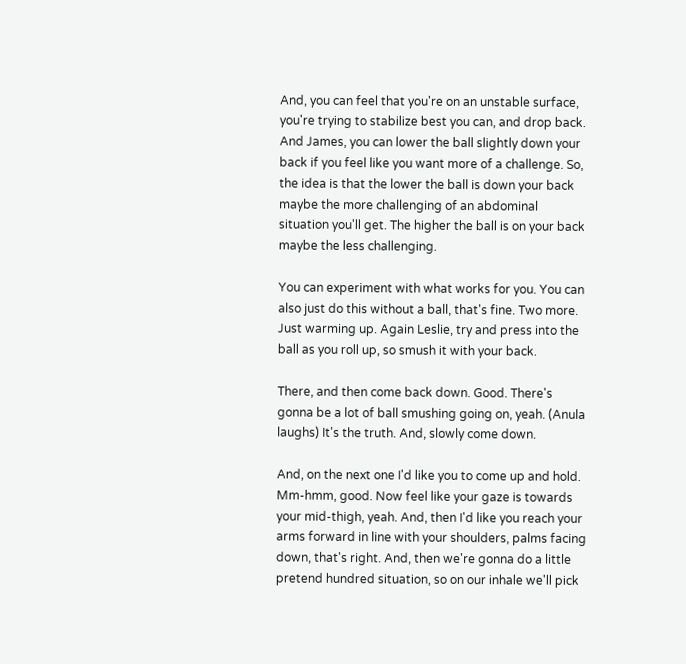And, you can feel that you're on an unstable surface, you're trying to stabilize best you can, and drop back. And James, you can lower the ball slightly down your back if you feel like you want more of a challenge. So, the idea is that the lower the ball is down your back maybe the more challenging of an abdominal situation you'll get. The higher the ball is on your back maybe the less challenging.

You can experiment with what works for you. You can also just do this without a ball, that's fine. Two more. Just warming up. Again Leslie, try and press into the ball as you roll up, so smush it with your back.

There, and then come back down. Good. There's gonna be a lot of ball smushing going on, yeah. (Anula laughs) It's the truth. And, slowly come down.

And, on the next one I'd like you to come up and hold. Mm-hmm, good. Now feel like your gaze is towards your mid-thigh, yeah. And, then I'd like you reach your arms forward in line with your shoulders, palms facing down, that's right. And, then we're gonna do a little pretend hundred situation, so on our inhale we'll pick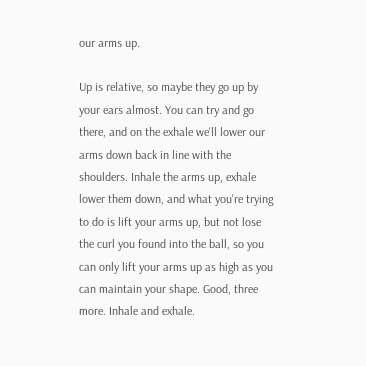our arms up.

Up is relative, so maybe they go up by your ears almost. You can try and go there, and on the exhale we'll lower our arms down back in line with the shoulders. Inhale the arms up, exhale lower them down, and what you're trying to do is lift your arms up, but not lose the curl you found into the ball, so you can only lift your arms up as high as you can maintain your shape. Good, three more. Inhale and exhale.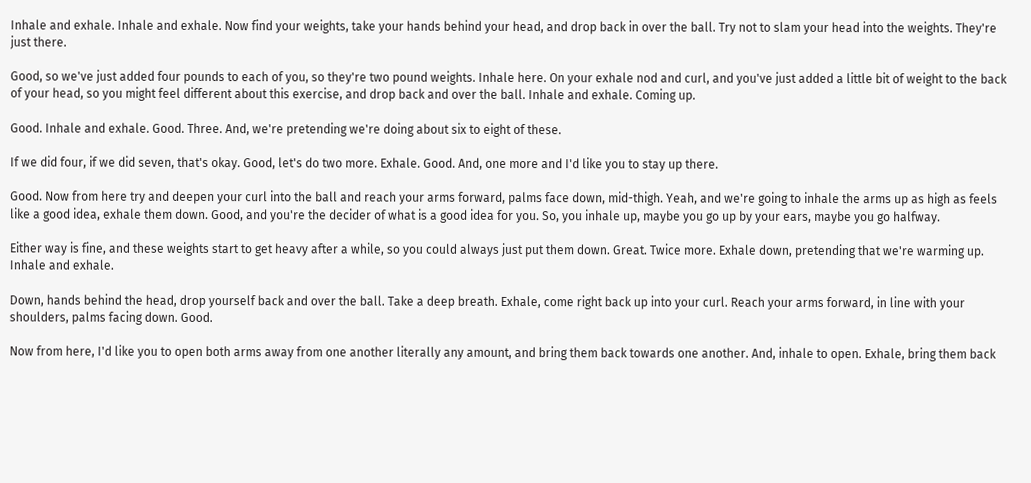Inhale and exhale. Inhale and exhale. Now find your weights, take your hands behind your head, and drop back in over the ball. Try not to slam your head into the weights. They're just there.

Good, so we've just added four pounds to each of you, so they're two pound weights. Inhale here. On your exhale nod and curl, and you've just added a little bit of weight to the back of your head, so you might feel different about this exercise, and drop back and over the ball. Inhale and exhale. Coming up.

Good. Inhale and exhale. Good. Three. And, we're pretending we're doing about six to eight of these.

If we did four, if we did seven, that's okay. Good, let's do two more. Exhale. Good. And, one more and I'd like you to stay up there.

Good. Now from here try and deepen your curl into the ball and reach your arms forward, palms face down, mid-thigh. Yeah, and we're going to inhale the arms up as high as feels like a good idea, exhale them down. Good, and you're the decider of what is a good idea for you. So, you inhale up, maybe you go up by your ears, maybe you go halfway.

Either way is fine, and these weights start to get heavy after a while, so you could always just put them down. Great. Twice more. Exhale down, pretending that we're warming up. Inhale and exhale.

Down, hands behind the head, drop yourself back and over the ball. Take a deep breath. Exhale, come right back up into your curl. Reach your arms forward, in line with your shoulders, palms facing down. Good.

Now from here, I'd like you to open both arms away from one another literally any amount, and bring them back towards one another. And, inhale to open. Exhale, bring them back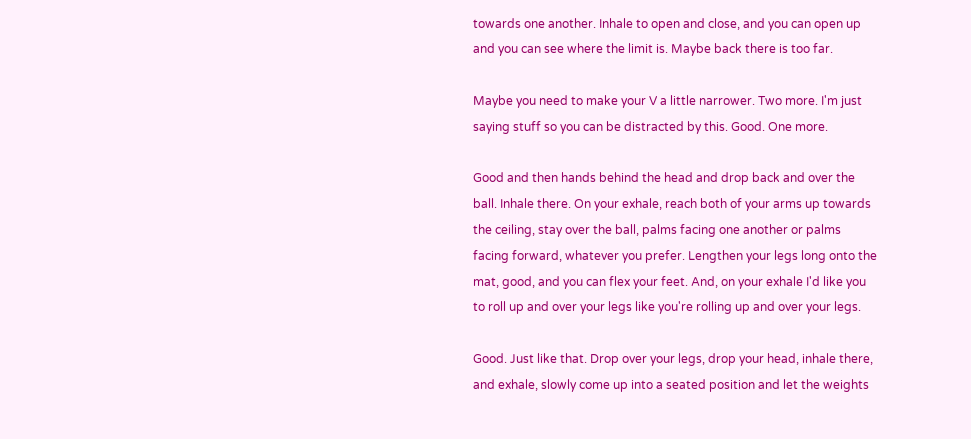towards one another. Inhale to open and close, and you can open up and you can see where the limit is. Maybe back there is too far.

Maybe you need to make your V a little narrower. Two more. I'm just saying stuff so you can be distracted by this. Good. One more.

Good and then hands behind the head and drop back and over the ball. Inhale there. On your exhale, reach both of your arms up towards the ceiling, stay over the ball, palms facing one another or palms facing forward, whatever you prefer. Lengthen your legs long onto the mat, good, and you can flex your feet. And, on your exhale I'd like you to roll up and over your legs like you're rolling up and over your legs.

Good. Just like that. Drop over your legs, drop your head, inhale there, and exhale, slowly come up into a seated position and let the weights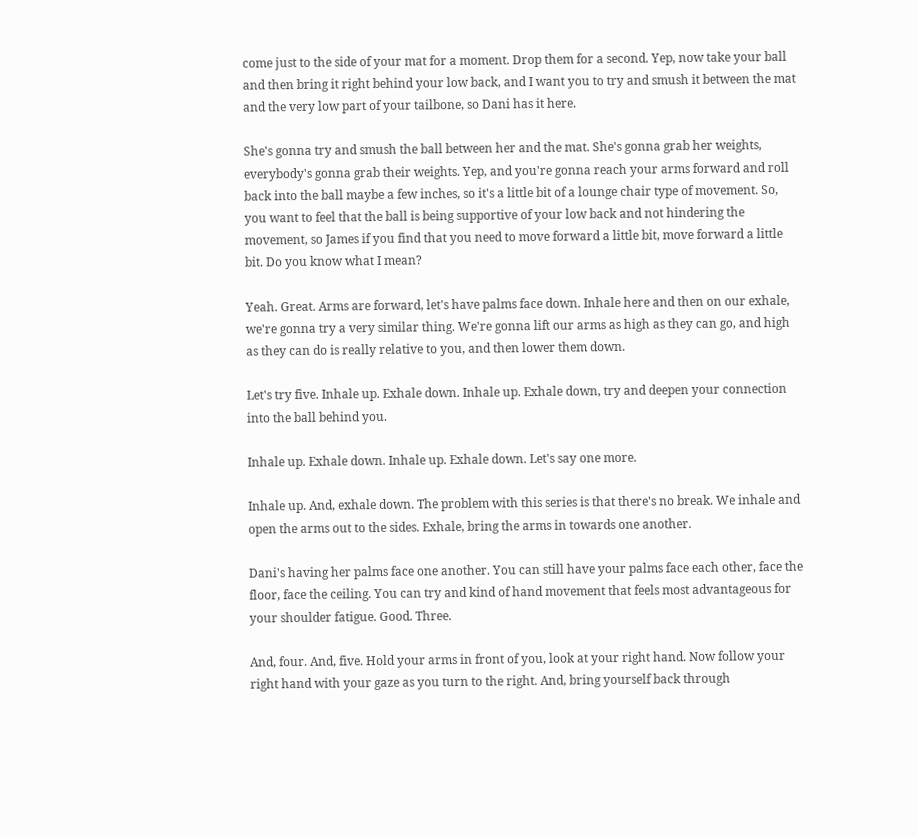come just to the side of your mat for a moment. Drop them for a second. Yep, now take your ball and then bring it right behind your low back, and I want you to try and smush it between the mat and the very low part of your tailbone, so Dani has it here.

She's gonna try and smush the ball between her and the mat. She's gonna grab her weights, everybody's gonna grab their weights. Yep, and you're gonna reach your arms forward and roll back into the ball maybe a few inches, so it's a little bit of a lounge chair type of movement. So, you want to feel that the ball is being supportive of your low back and not hindering the movement, so James if you find that you need to move forward a little bit, move forward a little bit. Do you know what I mean?

Yeah. Great. Arms are forward, let's have palms face down. Inhale here and then on our exhale, we're gonna try a very similar thing. We're gonna lift our arms as high as they can go, and high as they can do is really relative to you, and then lower them down.

Let's try five. Inhale up. Exhale down. Inhale up. Exhale down, try and deepen your connection into the ball behind you.

Inhale up. Exhale down. Inhale up. Exhale down. Let's say one more.

Inhale up. And, exhale down. The problem with this series is that there's no break. We inhale and open the arms out to the sides. Exhale, bring the arms in towards one another.

Dani's having her palms face one another. You can still have your palms face each other, face the floor, face the ceiling. You can try and kind of hand movement that feels most advantageous for your shoulder fatigue. Good. Three.

And, four. And, five. Hold your arms in front of you, look at your right hand. Now follow your right hand with your gaze as you turn to the right. And, bring yourself back through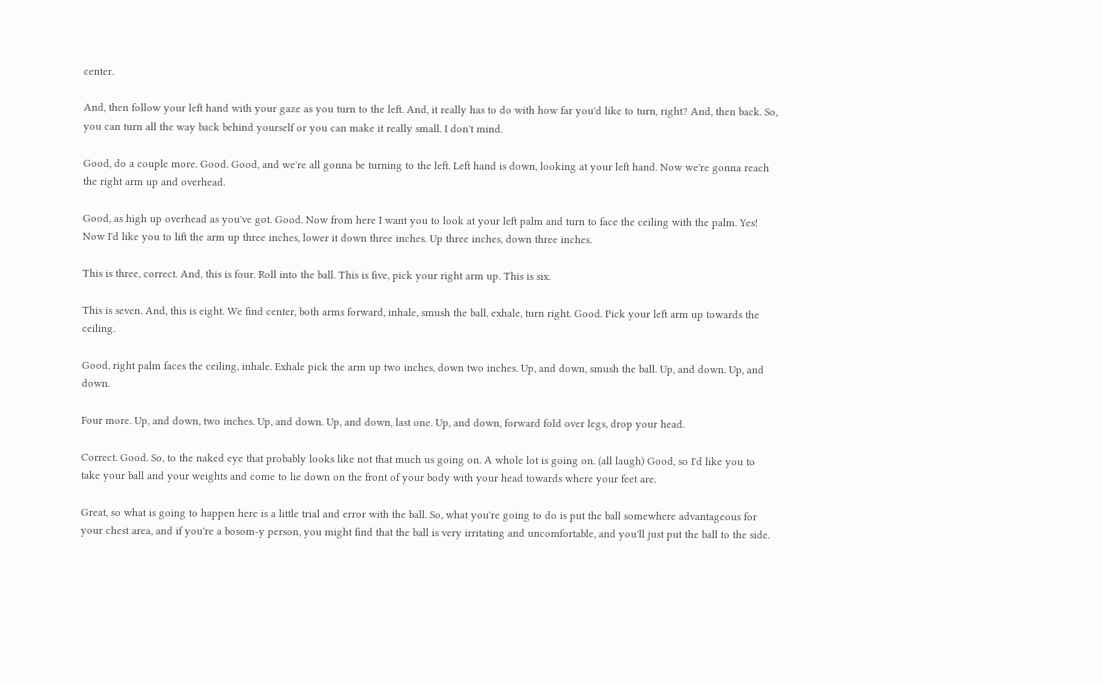center.

And, then follow your left hand with your gaze as you turn to the left. And, it really has to do with how far you'd like to turn, right? And, then back. So, you can turn all the way back behind yourself or you can make it really small. I don't mind.

Good, do a couple more. Good. Good, and we're all gonna be turning to the left. Left hand is down, looking at your left hand. Now we're gonna reach the right arm up and overhead.

Good, as high up overhead as you've got. Good. Now from here I want you to look at your left palm and turn to face the ceiling with the palm. Yes! Now I'd like you to lift the arm up three inches, lower it down three inches. Up three inches, down three inches.

This is three, correct. And, this is four. Roll into the ball. This is five, pick your right arm up. This is six.

This is seven. And, this is eight. We find center, both arms forward, inhale, smush the ball, exhale, turn right. Good. Pick your left arm up towards the ceiling.

Good, right palm faces the ceiling, inhale. Exhale pick the arm up two inches, down two inches. Up, and down, smush the ball. Up, and down. Up, and down.

Four more. Up, and down, two inches. Up, and down. Up, and down, last one. Up, and down, forward fold over legs, drop your head.

Correct. Good. So, to the naked eye that probably looks like not that much us going on. A whole lot is going on. (all laugh) Good, so I'd like you to take your ball and your weights and come to lie down on the front of your body with your head towards where your feet are.

Great, so what is going to happen here is a little trial and error with the ball. So, what you're going to do is put the ball somewhere advantageous for your chest area, and if you're a bosom-y person, you might find that the ball is very irritating and uncomfortable, and you'll just put the ball to the side.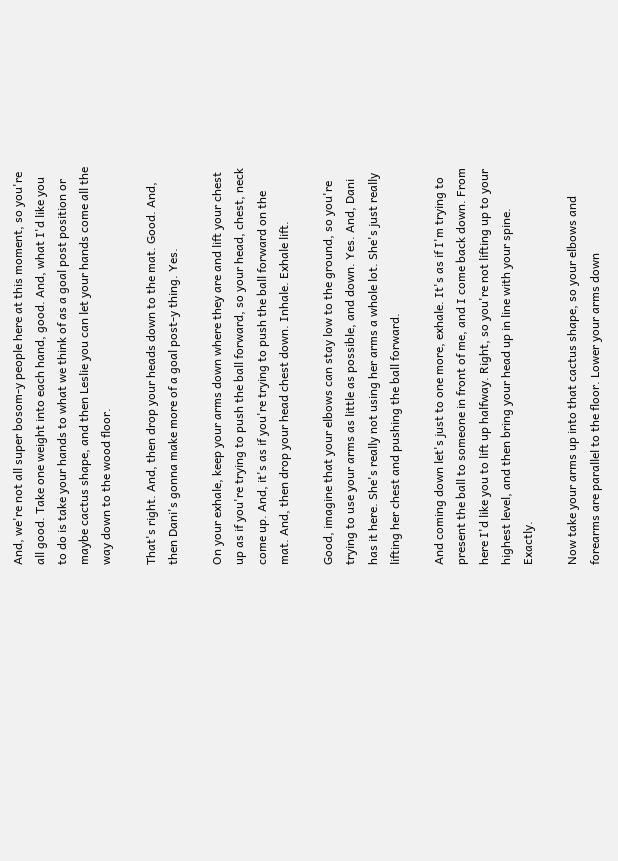And, we're not all super bosom-y people here at this moment, so you're all good. Take one weight into each hand, good. And, what I'd like you to do is take your hands to what we think of as a goal post position or maybe cactus shape, and then Leslie you can let your hands come all the way down to the wood floor.

That's right. And, then drop your heads down to the mat. Good. And, then Dani's gonna make more of a goal post-y thing. Yes.

On your exhale, keep your arms down where they are and lift your chest up as if you're trying to push the ball forward, so your head, chest, neck come up. And, it's as if you're trying to push the ball forward on the mat. And, then drop your head chest down. Inhale. Exhale lift.

Good, imagine that your elbows can stay low to the ground, so you're trying to use your arms as little as possible, and down. Yes. And, Dani has it here. She's really not using her arms a whole lot. She's just really lifting her chest and pushing the ball forward.

And coming down let's just to one more, exhale. It's as if I'm trying to present the ball to someone in front of me, and I come back down. From here I'd like you to lift up halfway. Right, so you're not lifting up to your highest level, and then bring your head up in line with your spine. Exactly.

Now take your arms up into that cactus shape, so your elbows and forearms are parallel to the floor. Lower your arms down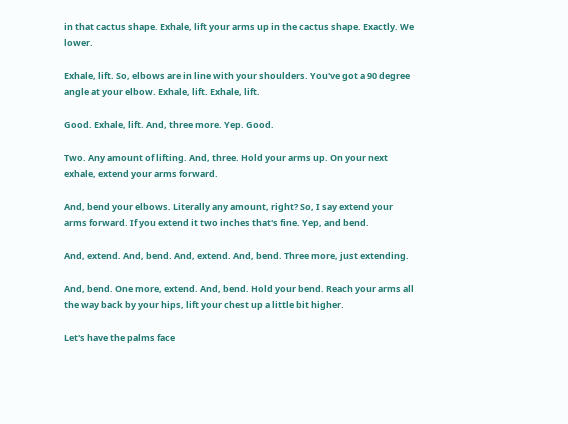in that cactus shape. Exhale, lift your arms up in the cactus shape. Exactly. We lower.

Exhale, lift. So, elbows are in line with your shoulders. You've got a 90 degree angle at your elbow. Exhale, lift. Exhale, lift.

Good. Exhale, lift. And, three more. Yep. Good.

Two. Any amount of lifting. And, three. Hold your arms up. On your next exhale, extend your arms forward.

And, bend your elbows. Literally any amount, right? So, I say extend your arms forward. If you extend it two inches that's fine. Yep, and bend.

And, extend. And, bend. And, extend. And, bend. Three more, just extending.

And, bend. One more, extend. And, bend. Hold your bend. Reach your arms all the way back by your hips, lift your chest up a little bit higher.

Let's have the palms face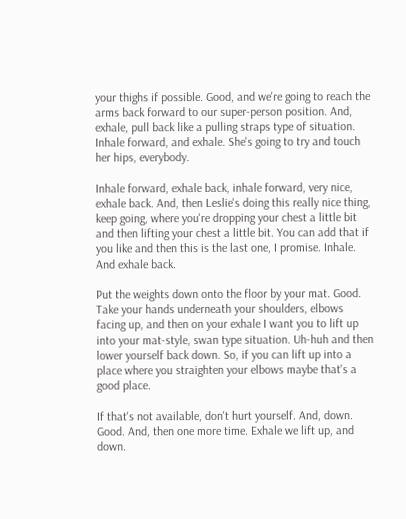your thighs if possible. Good, and we're going to reach the arms back forward to our super-person position. And, exhale, pull back like a pulling straps type of situation. Inhale forward, and exhale. She's going to try and touch her hips, everybody.

Inhale forward, exhale back, inhale forward, very nice, exhale back. And, then Leslie's doing this really nice thing, keep going, where you're dropping your chest a little bit and then lifting your chest a little bit. You can add that if you like and then this is the last one, I promise. Inhale. And exhale back.

Put the weights down onto the floor by your mat. Good. Take your hands underneath your shoulders, elbows facing up, and then on your exhale I want you to lift up into your mat-style, swan type situation. Uh-huh and then lower yourself back down. So, if you can lift up into a place where you straighten your elbows maybe that's a good place.

If that's not available, don't hurt yourself. And, down. Good. And, then one more time. Exhale we lift up, and down.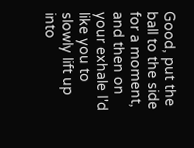Good, put the ball to the side for a moment, and then on your exhale I'd like you to slowly lift up into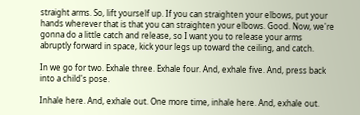straight arms. So, lift yourself up. If you can straighten your elbows, put your hands wherever that is that you can straighten your elbows. Good. Now, we're gonna do a little catch and release, so I want you to release your arms abruptly forward in space, kick your legs up toward the ceiling, and catch.

In we go for two. Exhale three. Exhale four. And, exhale five. And, press back into a child's pose.

Inhale here. And, exhale out. One more time, inhale here. And, exhale out.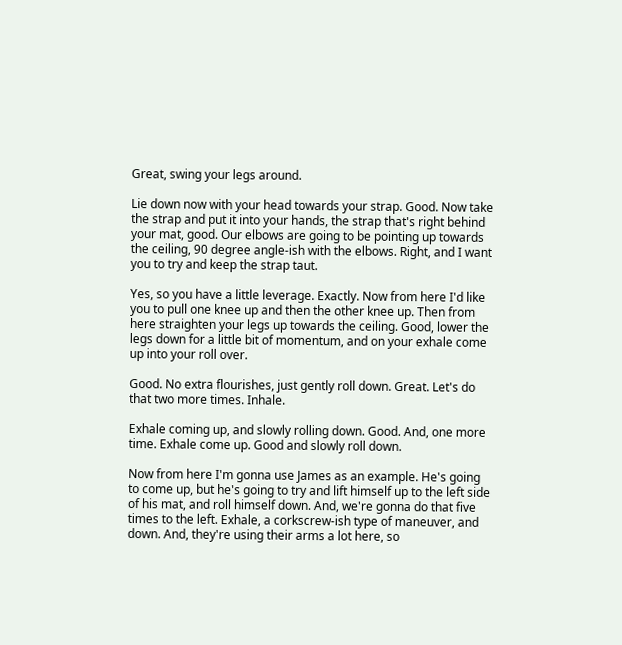Great, swing your legs around.

Lie down now with your head towards your strap. Good. Now take the strap and put it into your hands, the strap that's right behind your mat, good. Our elbows are going to be pointing up towards the ceiling, 90 degree angle-ish with the elbows. Right, and I want you to try and keep the strap taut.

Yes, so you have a little leverage. Exactly. Now from here I'd like you to pull one knee up and then the other knee up. Then from here straighten your legs up towards the ceiling. Good, lower the legs down for a little bit of momentum, and on your exhale come up into your roll over.

Good. No extra flourishes, just gently roll down. Great. Let's do that two more times. Inhale.

Exhale coming up, and slowly rolling down. Good. And, one more time. Exhale come up. Good and slowly roll down.

Now from here I'm gonna use James as an example. He's going to come up, but he's going to try and lift himself up to the left side of his mat, and roll himself down. And, we're gonna do that five times to the left. Exhale, a corkscrew-ish type of maneuver, and down. And, they're using their arms a lot here, so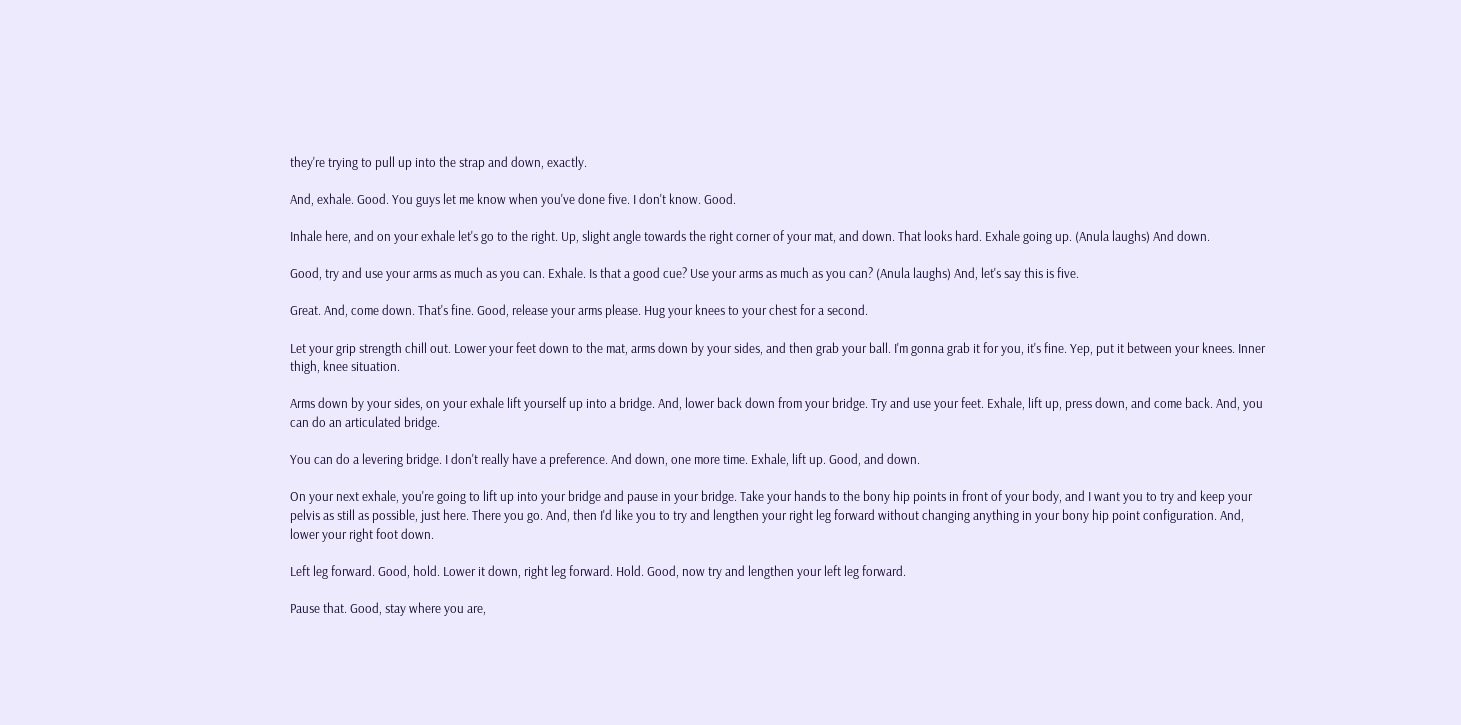they're trying to pull up into the strap and down, exactly.

And, exhale. Good. You guys let me know when you've done five. I don't know. Good.

Inhale here, and on your exhale let's go to the right. Up, slight angle towards the right corner of your mat, and down. That looks hard. Exhale going up. (Anula laughs) And down.

Good, try and use your arms as much as you can. Exhale. Is that a good cue? Use your arms as much as you can? (Anula laughs) And, let's say this is five.

Great. And, come down. That's fine. Good, release your arms please. Hug your knees to your chest for a second.

Let your grip strength chill out. Lower your feet down to the mat, arms down by your sides, and then grab your ball. I'm gonna grab it for you, it's fine. Yep, put it between your knees. Inner thigh, knee situation.

Arms down by your sides, on your exhale lift yourself up into a bridge. And, lower back down from your bridge. Try and use your feet. Exhale, lift up, press down, and come back. And, you can do an articulated bridge.

You can do a levering bridge. I don't really have a preference. And down, one more time. Exhale, lift up. Good, and down.

On your next exhale, you're going to lift up into your bridge and pause in your bridge. Take your hands to the bony hip points in front of your body, and I want you to try and keep your pelvis as still as possible, just here. There you go. And, then I'd like you to try and lengthen your right leg forward without changing anything in your bony hip point configuration. And, lower your right foot down.

Left leg forward. Good, hold. Lower it down, right leg forward. Hold. Good, now try and lengthen your left leg forward.

Pause that. Good, stay where you are,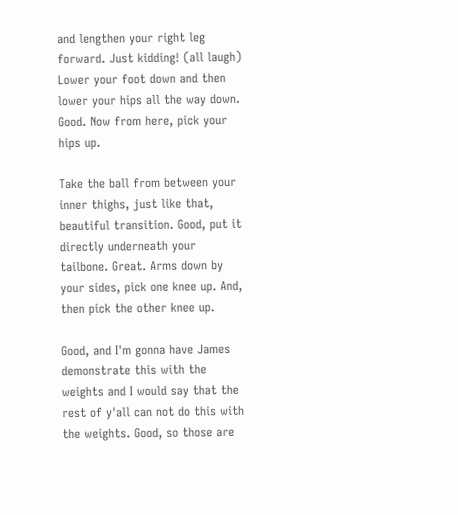and lengthen your right leg forward. Just kidding! (all laugh) Lower your foot down and then lower your hips all the way down. Good. Now from here, pick your hips up.

Take the ball from between your inner thighs, just like that, beautiful transition. Good, put it directly underneath your tailbone. Great. Arms down by your sides, pick one knee up. And, then pick the other knee up.

Good, and I'm gonna have James demonstrate this with the weights and I would say that the rest of y'all can not do this with the weights. Good, so those are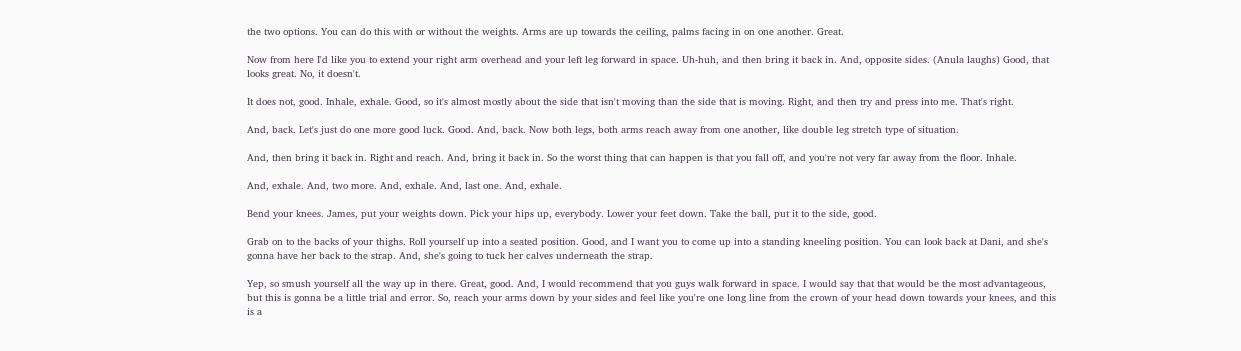the two options. You can do this with or without the weights. Arms are up towards the ceiling, palms facing in on one another. Great.

Now from here I'd like you to extend your right arm overhead and your left leg forward in space. Uh-huh, and then bring it back in. And, opposite sides. (Anula laughs) Good, that looks great. No, it doesn't.

It does not, good. Inhale, exhale. Good, so it's almost mostly about the side that isn't moving than the side that is moving. Right, and then try and press into me. That's right.

And, back. Let's just do one more good luck. Good. And, back. Now both legs, both arms reach away from one another, like double leg stretch type of situation.

And, then bring it back in. Right and reach. And, bring it back in. So the worst thing that can happen is that you fall off, and you're not very far away from the floor. Inhale.

And, exhale. And, two more. And, exhale. And, last one. And, exhale.

Bend your knees. James, put your weights down. Pick your hips up, everybody. Lower your feet down. Take the ball, put it to the side, good.

Grab on to the backs of your thighs. Roll yourself up into a seated position. Good, and I want you to come up into a standing kneeling position. You can look back at Dani, and she's gonna have her back to the strap. And, she's going to tuck her calves underneath the strap.

Yep, so smush yourself all the way up in there. Great, good. And, I would recommend that you guys walk forward in space. I would say that that would be the most advantageous, but this is gonna be a little trial and error. So, reach your arms down by your sides and feel like you're one long line from the crown of your head down towards your knees, and this is a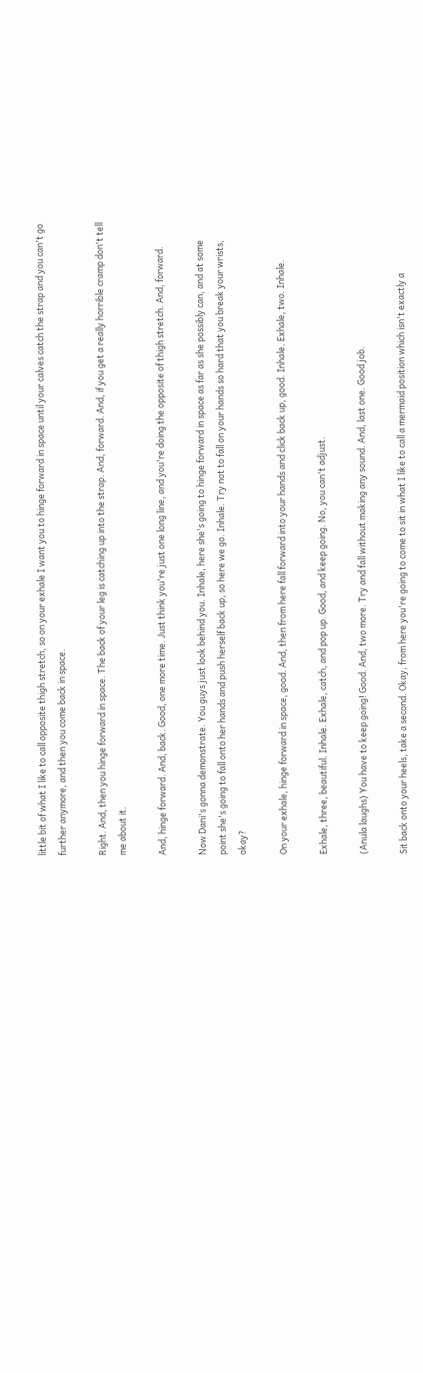little bit of what I like to call opposite thigh stretch, so on your exhale I want you to hinge forward in space until your calves catch the strap and you can't go further anymore, and then you come back in space.

Right. And, then you hinge forward in space. The back of your leg is catching up into the strap. And, forward. And, if you get a really horrible cramp don't tell me about it.

And, hinge forward. And, back. Good, one more time. Just think you're just one long line, and you're doing the opposite of thigh stretch. And, forward.

Now Dani's gonna demonstrate. You guys just look behind you. Inhale, here she's going to hinge forward in space as far as she possibly can, and at some point she's going to fall onto her hands and push herself back up, so here we go. Inhale. Try not to fall on your hands so hard that you break your wrists, okay?

On your exhale, hinge forward in space, good. And, then from here fall forward into your hands and click back up, good. Inhale. Exhale, two. Inhale.

Exhale, three, beautiful. Inhale. Exhale, catch, and pop up. Good, and keep going. No, you can't adjust.

(Anula laughs) You have to keep going! Good. And, two more. Try and fall without making any sound. And, last one. Good job.

Sit back onto your heels, take a second. Okay, from here you're going to come to sit in what I like to call a mermaid position which isn't exactly a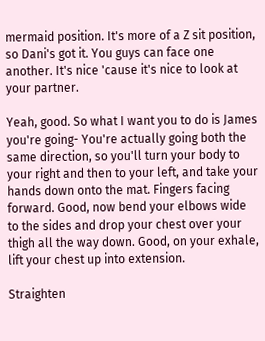mermaid position. It's more of a Z sit position, so Dani's got it. You guys can face one another. It's nice 'cause it's nice to look at your partner.

Yeah, good. So what I want you to do is James you're going- You're actually going both the same direction, so you'll turn your body to your right and then to your left, and take your hands down onto the mat. Fingers facing forward. Good, now bend your elbows wide to the sides and drop your chest over your thigh all the way down. Good, on your exhale, lift your chest up into extension.

Straighten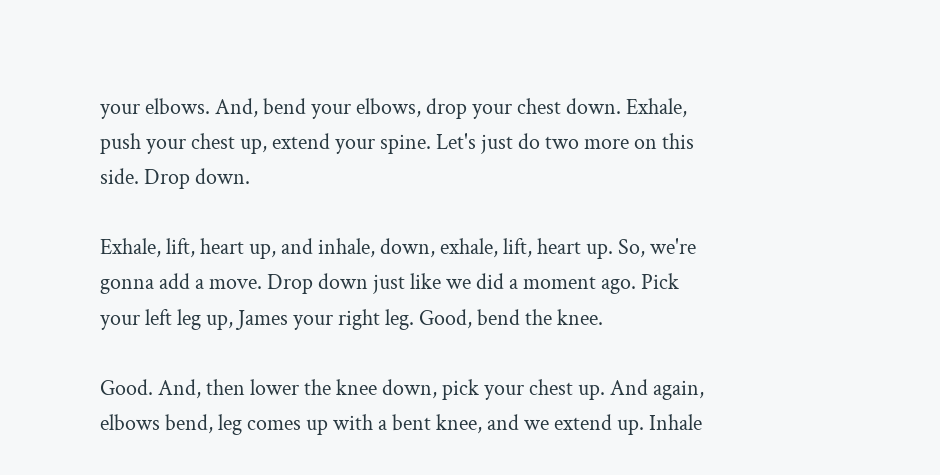your elbows. And, bend your elbows, drop your chest down. Exhale, push your chest up, extend your spine. Let's just do two more on this side. Drop down.

Exhale, lift, heart up, and inhale, down, exhale, lift, heart up. So, we're gonna add a move. Drop down just like we did a moment ago. Pick your left leg up, James your right leg. Good, bend the knee.

Good. And, then lower the knee down, pick your chest up. And again, elbows bend, leg comes up with a bent knee, and we extend up. Inhale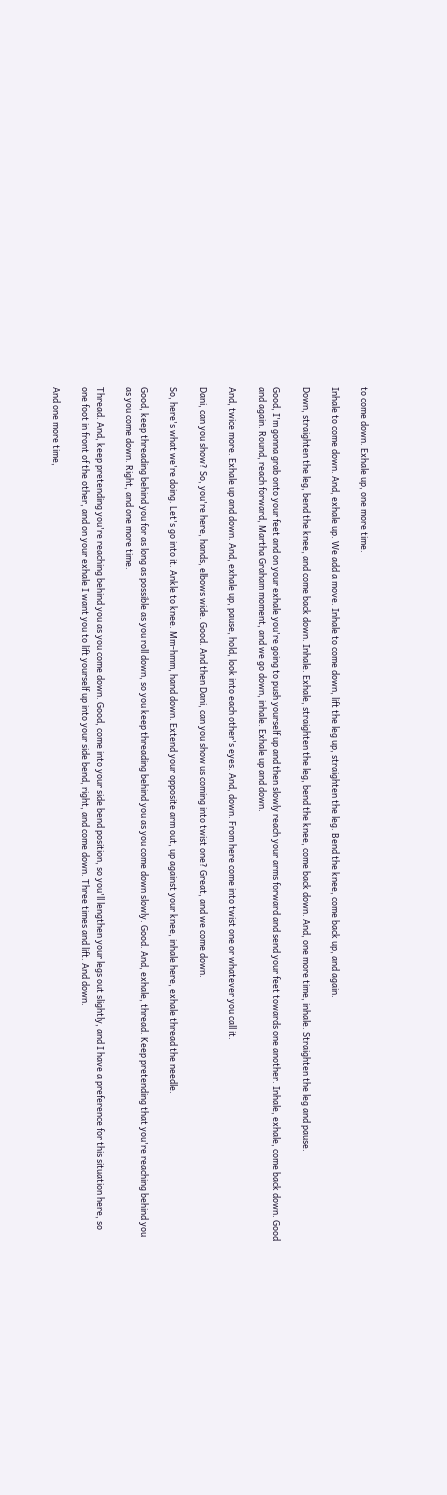to come down. Exhale up, one more time.

Inhale to come down. And, exhale up. We add a move. Inhale to come down, lift the leg up, straighten the leg. Bend the knee, come back up, and again.

Down, straighten the leg, bend the knee, and come back down. Inhale. Exhale, straighten the leg, bend the knee, come back down. And, one more time, inhale. Straighten the leg and pause.

Good, I'm gonna grab onto your feet and on your exhale you're going to push yourself up and then slowly reach your arms forward and send your feet towards one another. Inhale, exhale, come back down. Good and again. Round, reach forward, Martha Graham moment, and we go down, inhale. Exhale up and down.

And, twice more. Exhale up and down. And, exhale up, pause, hold, look into each other's eyes. And, down. From here come into twist one or whatever you call it.

Dani, can you show? So, you're here, hands, elbows wide. Good. And then Dani, can you show us coming into twist one? Great, and we come down.

So, here's what we're doing. Let's go into it. Ankle to knee. Mm-hmm, hand down. Extend your opposite arm out, up against your knee, inhale here, exhale thread the needle.

Good, keep threading behind you for as long as possible as you roll down, so you keep threading behind you as you come down slowly. Good. And, exhale, thread. Keep pretending that you're reaching behind you as you come down. Right, and one more time.

Thread. And, keep pretending you're reaching behind you as you come down. Good, come into your side bend position, so you'll lengthen your legs out slightly, and I have a preference for this situation here, so one foot in front of the other, and on your exhale I want you to lift yourself up into your side bend, right, and come down. Three times and lift. And down.

And one more time,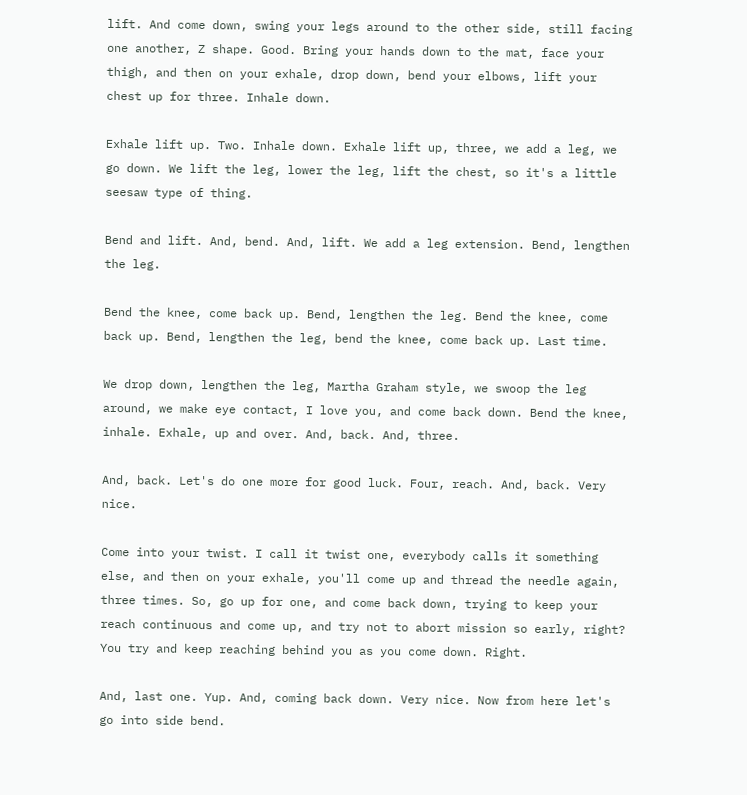lift. And come down, swing your legs around to the other side, still facing one another, Z shape. Good. Bring your hands down to the mat, face your thigh, and then on your exhale, drop down, bend your elbows, lift your chest up for three. Inhale down.

Exhale lift up. Two. Inhale down. Exhale lift up, three, we add a leg, we go down. We lift the leg, lower the leg, lift the chest, so it's a little seesaw type of thing.

Bend and lift. And, bend. And, lift. We add a leg extension. Bend, lengthen the leg.

Bend the knee, come back up. Bend, lengthen the leg. Bend the knee, come back up. Bend, lengthen the leg, bend the knee, come back up. Last time.

We drop down, lengthen the leg, Martha Graham style, we swoop the leg around, we make eye contact, I love you, and come back down. Bend the knee, inhale. Exhale, up and over. And, back. And, three.

And, back. Let's do one more for good luck. Four, reach. And, back. Very nice.

Come into your twist. I call it twist one, everybody calls it something else, and then on your exhale, you'll come up and thread the needle again, three times. So, go up for one, and come back down, trying to keep your reach continuous and come up, and try not to abort mission so early, right? You try and keep reaching behind you as you come down. Right.

And, last one. Yup. And, coming back down. Very nice. Now from here let's go into side bend.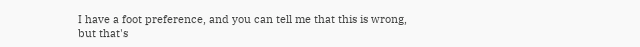I have a foot preference, and you can tell me that this is wrong, but that's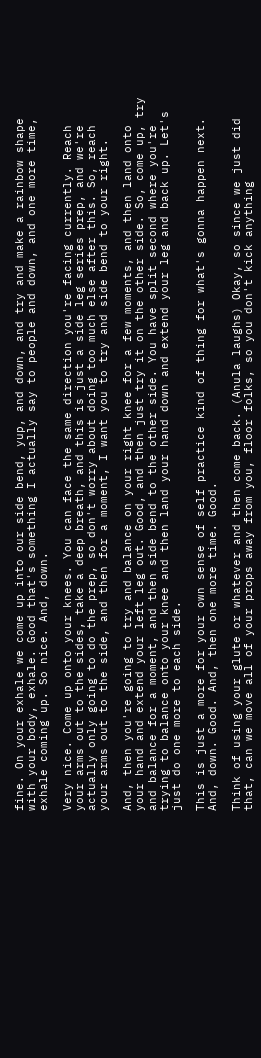fine. On your exhale we come up into our side bend, yup, and down, and try and make a rainbow shape with your body, exhale. Good that's something I actually say to people and down, and one more time, exhale coming up. So nice. And, down.

Very nice. Come up onto your knees. You can face the same direction you're facing currently. Reach your arms out to the sides, take a deep breath, and this is just a side leg series prep, and we're actually only going to do the prep, so don't worry about doing too much else after this. So, reach your arms out to the side, and then for a moment, I want you to try and side bend to your right.

And, then you're going to try and balance on your right knee for a few moments, and then land onto your hand and extend your left leg out. Good, and then just try it on the other side. So, come up, try and balance for a moment, and then side bend to the other side. You have split second where you're trying to balance onto your knee and then land your hand down and extend your leg and back up. Let's just do one more to each side.

This is just a more for your own sense of self practice kind of thing for what's gonna happen next. And, down. Good. And, then one more time. Good.

Think of using your glute or whatever and then come back. (Anula laughs) Okay, so since we just did that, can we move all of your props away from you, floor folks, so you don't kick anything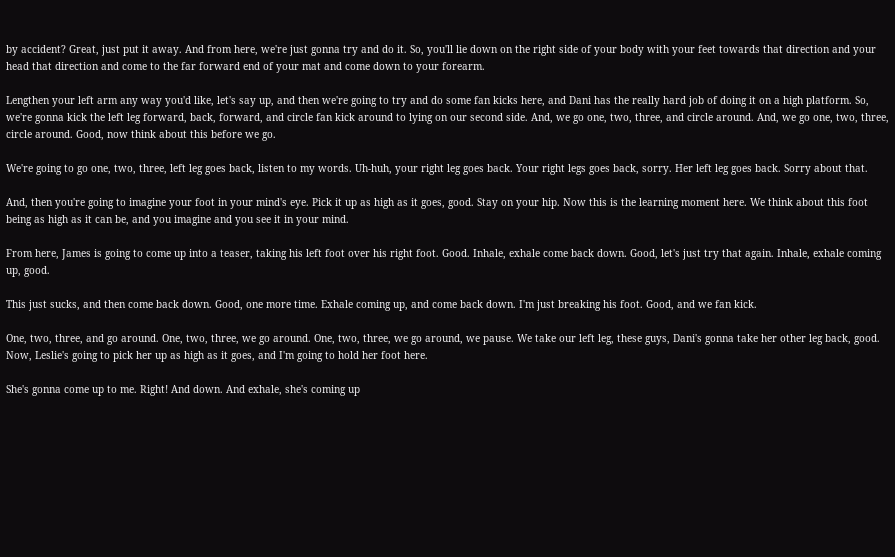by accident? Great, just put it away. And from here, we're just gonna try and do it. So, you'll lie down on the right side of your body with your feet towards that direction and your head that direction and come to the far forward end of your mat and come down to your forearm.

Lengthen your left arm any way you'd like, let's say up, and then we're going to try and do some fan kicks here, and Dani has the really hard job of doing it on a high platform. So, we're gonna kick the left leg forward, back, forward, and circle fan kick around to lying on our second side. And, we go one, two, three, and circle around. And, we go one, two, three, circle around. Good, now think about this before we go.

We're going to go one, two, three, left leg goes back, listen to my words. Uh-huh, your right leg goes back. Your right legs goes back, sorry. Her left leg goes back. Sorry about that.

And, then you're going to imagine your foot in your mind's eye. Pick it up as high as it goes, good. Stay on your hip. Now this is the learning moment here. We think about this foot being as high as it can be, and you imagine and you see it in your mind.

From here, James is going to come up into a teaser, taking his left foot over his right foot. Good. Inhale, exhale come back down. Good, let's just try that again. Inhale, exhale coming up, good.

This just sucks, and then come back down. Good, one more time. Exhale coming up, and come back down. I'm just breaking his foot. Good, and we fan kick.

One, two, three, and go around. One, two, three, we go around. One, two, three, we go around, we pause. We take our left leg, these guys, Dani's gonna take her other leg back, good. Now, Leslie's going to pick her up as high as it goes, and I'm going to hold her foot here.

She's gonna come up to me. Right! And down. And exhale, she's coming up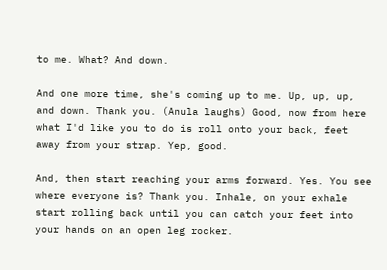to me. What? And down.

And one more time, she's coming up to me. Up, up, up, and down. Thank you. (Anula laughs) Good, now from here what I'd like you to do is roll onto your back, feet away from your strap. Yep, good.

And, then start reaching your arms forward. Yes. You see where everyone is? Thank you. Inhale, on your exhale start rolling back until you can catch your feet into your hands on an open leg rocker.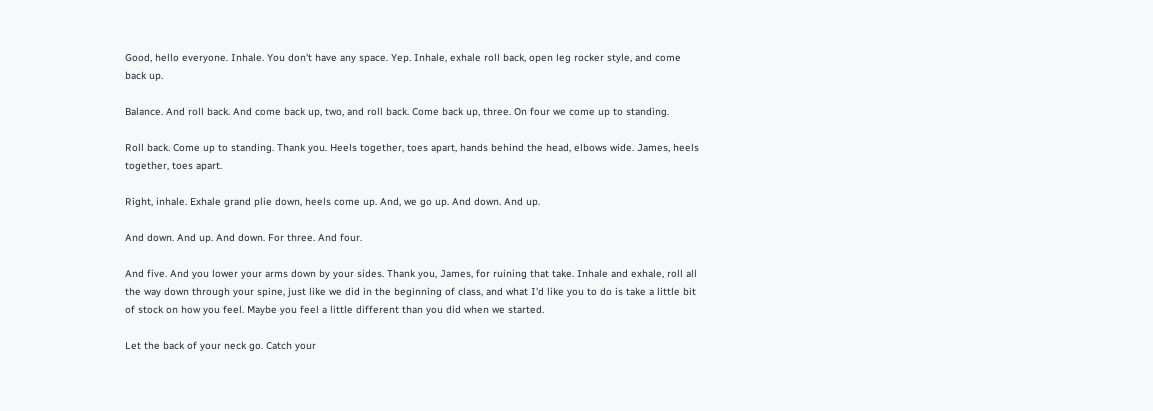Good, hello everyone. Inhale. You don't have any space. Yep. Inhale, exhale roll back, open leg rocker style, and come back up.

Balance. And roll back. And come back up, two, and roll back. Come back up, three. On four we come up to standing.

Roll back. Come up to standing. Thank you. Heels together, toes apart, hands behind the head, elbows wide. James, heels together, toes apart.

Right, inhale. Exhale grand plie down, heels come up. And, we go up. And down. And up.

And down. And up. And down. For three. And four.

And five. And you lower your arms down by your sides. Thank you, James, for ruining that take. Inhale and exhale, roll all the way down through your spine, just like we did in the beginning of class, and what I'd like you to do is take a little bit of stock on how you feel. Maybe you feel a little different than you did when we started.

Let the back of your neck go. Catch your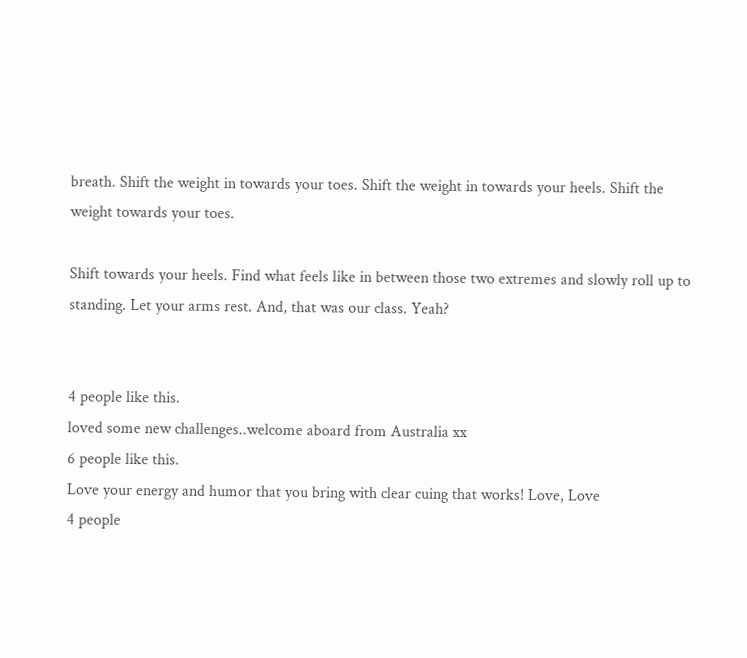breath. Shift the weight in towards your toes. Shift the weight in towards your heels. Shift the weight towards your toes.

Shift towards your heels. Find what feels like in between those two extremes and slowly roll up to standing. Let your arms rest. And, that was our class. Yeah?


4 people like this.
loved some new challenges..welcome aboard from Australia xx
6 people like this.
Love your energy and humor that you bring with clear cuing that works! Love, Love
4 people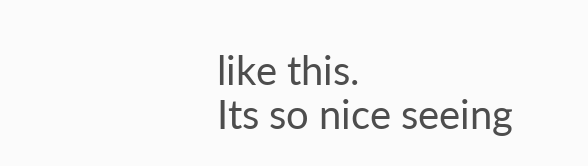like this.
Its so nice seeing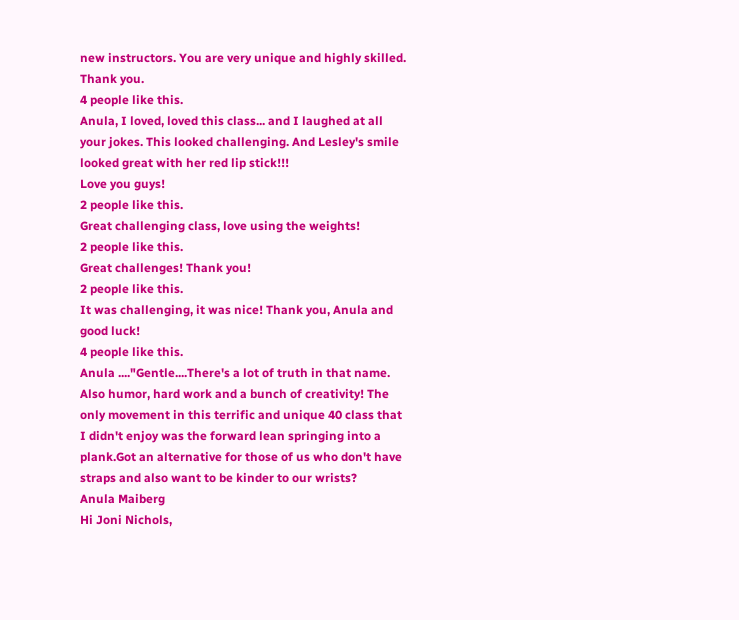new instructors. You are very unique and highly skilled. Thank you.
4 people like this.
Anula, I loved, loved this class... and I laughed at all your jokes. This looked challenging. And Lesley's smile looked great with her red lip stick!!!
Love you guys!
2 people like this.
Great challenging class, love using the weights!
2 people like this.
Great challenges! Thank you!
2 people like this.
It was challenging, it was nice! Thank you, Anula and good luck!
4 people like this.
Anula ...."Gentle....There's a lot of truth in that name. Also humor, hard work and a bunch of creativity! The only movement in this terrific and unique 40 class that I didn't enjoy was the forward lean springing into a plank.Got an alternative for those of us who don't have straps and also want to be kinder to our wrists?
Anula Maiberg
Hi Joni Nichols,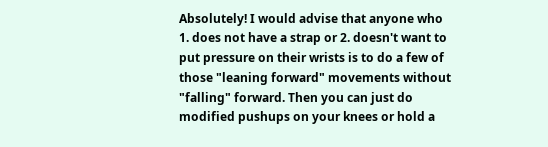Absolutely! I would advise that anyone who 1. does not have a strap or 2. doesn't want to put pressure on their wrists is to do a few of those "leaning forward" movements without "falling" forward. Then you can just do modified pushups on your knees or hold a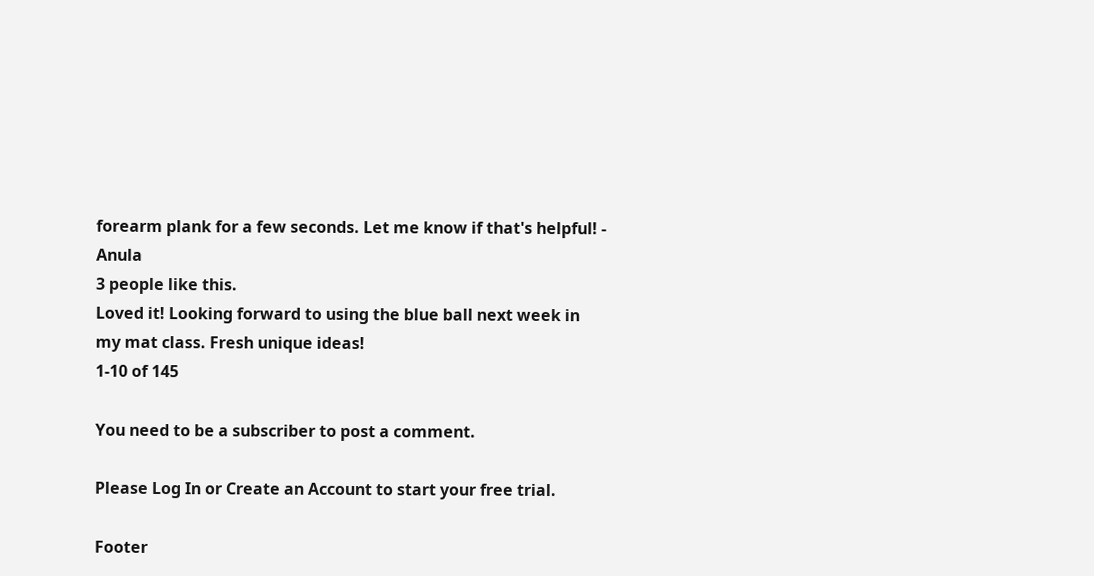forearm plank for a few seconds. Let me know if that's helpful! - Anula
3 people like this.
Loved it! Looking forward to using the blue ball next week in my mat class. Fresh unique ideas!
1-10 of 145

You need to be a subscriber to post a comment.

Please Log In or Create an Account to start your free trial.

Footer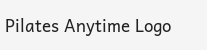Pilates Anytime Logo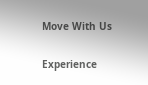Move With Us

Experience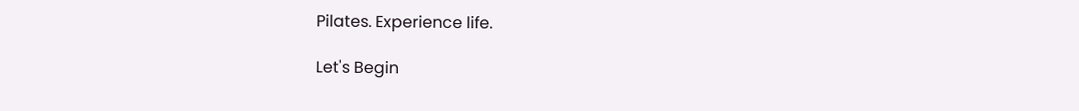Pilates. Experience life.

Let's Begin